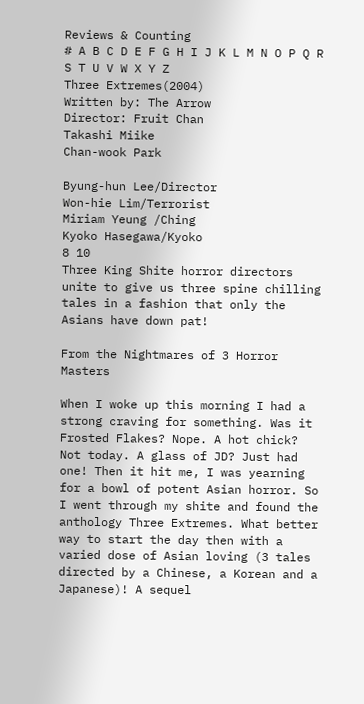Reviews & Counting
# A B C D E F G H I J K L M N O P Q R S T U V W X Y Z
Three Extremes(2004)
Written by: The Arrow
Director: Fruit Chan
Takashi Miike
Chan-wook Park

Byung-hun Lee/Director
Won-hie Lim/Terrorist
Miriam Yeung /Ching
Kyoko Hasegawa/Kyoko
8 10
Three King Shite horror directors unite to give us three spine chilling tales in a fashion that only the Asians have down pat!

From the Nightmares of 3 Horror Masters

When I woke up this morning I had a strong craving for something. Was it Frosted Flakes? Nope. A hot chick? Not today. A glass of JD? Just had one! Then it hit me, I was yearning for a bowl of potent Asian horror. So I went through my shite and found the anthology Three Extremes. What better way to start the day then with a varied dose of Asian loving (3 tales directed by a Chinese, a Korean and a Japanese)! A sequel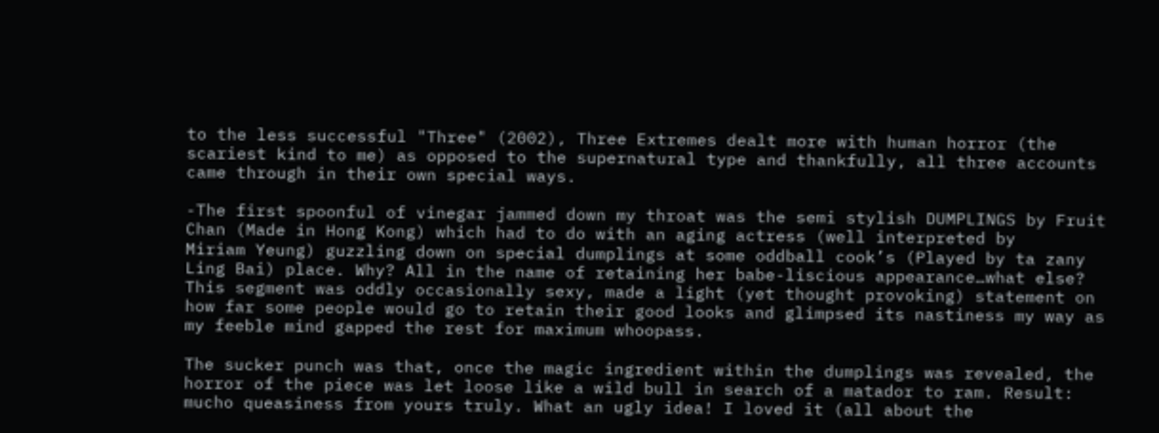to the less successful "Three" (2002), Three Extremes dealt more with human horror (the scariest kind to me) as opposed to the supernatural type and thankfully, all three accounts came through in their own special ways.

-The first spoonful of vinegar jammed down my throat was the semi stylish DUMPLINGS by Fruit Chan (Made in Hong Kong) which had to do with an aging actress (well interpreted by
Miriam Yeung) guzzling down on special dumplings at some oddball cook’s (Played by ta zany Ling Bai) place. Why? All in the name of retaining her babe-liscious appearance…what else? This segment was oddly occasionally sexy, made a light (yet thought provoking) statement on how far some people would go to retain their good looks and glimpsed its nastiness my way as my feeble mind gapped the rest for maximum whoopass.

The sucker punch was that, once the magic ingredient within the dumplings was revealed, the horror of the piece was let loose like a wild bull in search of a matador to ram. Result: mucho queasiness from yours truly. What an ugly idea! I loved it (all about the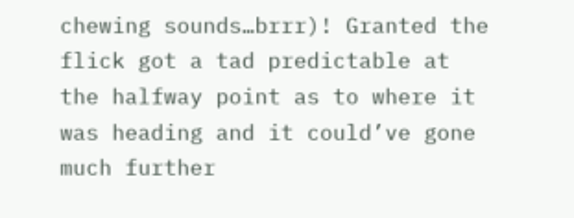chewing sounds…brrr)! Granted the flick got a tad predictable at the halfway point as to where it was heading and it could’ve gone much further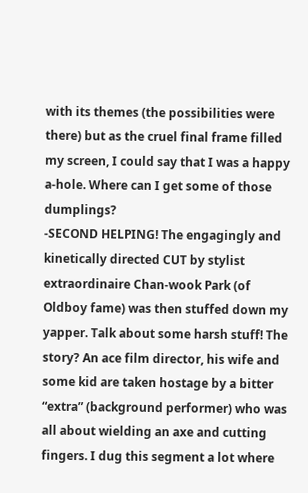with its themes (the possibilities were there) but as the cruel final frame filled my screen, I could say that I was a happy a-hole. Where can I get some of those dumplings?
-SECOND HELPING! The engagingly and kinetically directed CUT by stylist extraordinaire Chan-wook Park (of Oldboy fame) was then stuffed down my yapper. Talk about some harsh stuff! The story? An ace film director, his wife and some kid are taken hostage by a bitter “extra” (background performer) who was all about wielding an axe and cutting fingers. I dug this segment a lot where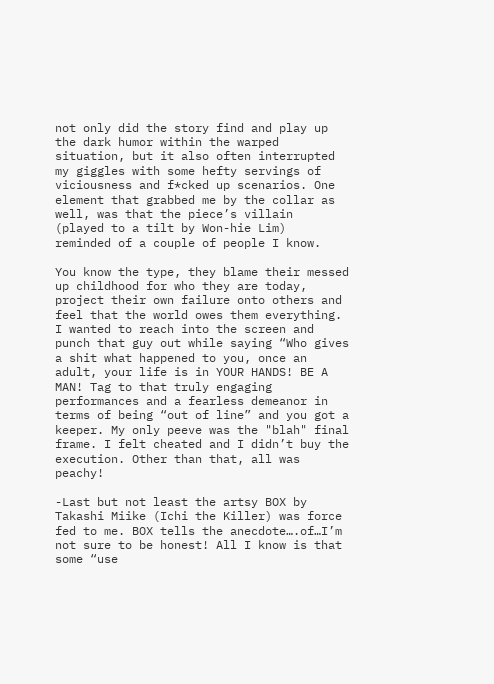not only did the story find and play up the dark humor within the warped situation, but it also often interrupted my giggles with some hefty servings of viciousness and f*cked up scenarios. One element that grabbed me by the collar as well, was that the piece’s villain
(played to a tilt by Won-hie Lim)  reminded of a couple of people I know.

You know the type, they blame their messed up childhood for who they are today, project their own failure onto others and feel that the world owes them everything. I wanted to reach into the screen and punch that guy out while saying “Who gives a shit what happened to you, once an adult, your life is in YOUR HANDS! BE A MAN! Tag to that truly engaging performances and a fearless demeanor in terms of being “out of line” and you got a keeper. My only peeve was the "blah" final frame. I felt cheated and I didn’t buy the execution. Other than that, all was peachy!

-Last but not least the artsy BOX by Takashi Miike (Ichi the Killer) was force fed to me. BOX tells the anecdote….of…I’m not sure to be honest! All I know is that some “use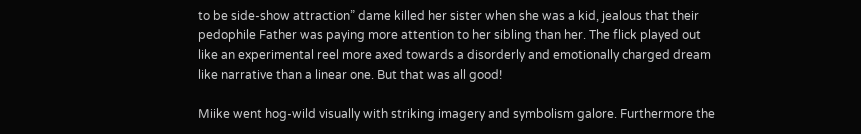to be side-show attraction” dame killed her sister when she was a kid, jealous that their pedophile Father was paying more attention to her sibling than her. The flick played out like an experimental reel more axed towards a disorderly and emotionally charged dream like narrative than a linear one. But that was all good!

Miike went hog-wild visually with striking imagery and symbolism galore. Furthermore the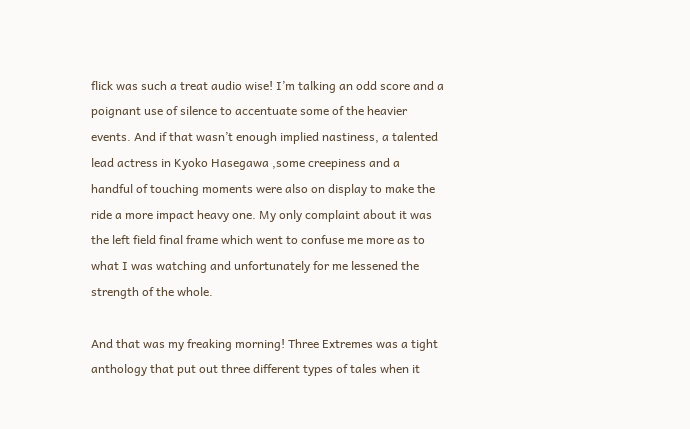flick was such a treat audio wise! I’m talking an odd score and a poignant use of silence to accentuate some of the heavier events. And if that wasn’t enough implied nastiness, a talented lead actress in Kyoko Hasegawa ,some creepiness and a handful of touching moments were also on display to make the ride a more impact heavy one. My only complaint about it was the left field final frame which went to confuse me more as to what I was watching and unfortunately for me lessened the strength of the whole.

And that was my freaking morning! Three Extremes was a tight anthology that put out three different types of tales when it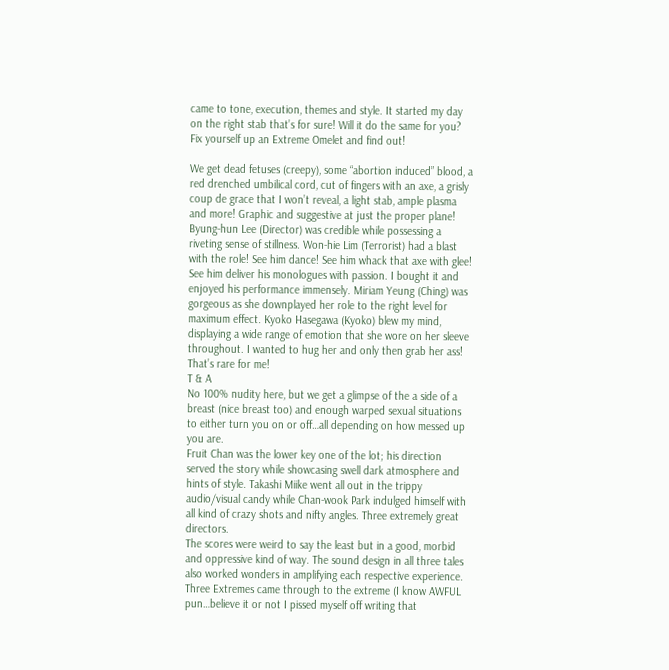came to tone, execution, themes and style. It started my day on the right stab that’s for sure! Will it do the same for you? Fix yourself up an Extreme Omelet and find out!

We get dead fetuses (creepy), some “abortion induced” blood, a red drenched umbilical cord, cut of fingers with an axe, a grisly coup de grace that I won’t reveal, a light stab, ample plasma and more! Graphic and suggestive at just the proper plane!
Byung-hun Lee (Director) was credible while possessing a riveting sense of stillness. Won-hie Lim (Terrorist) had a blast with the role! See him dance! See him whack that axe with glee! See him deliver his monologues with passion. I bought it and enjoyed his performance immensely. Miriam Yeung (Ching) was gorgeous as she downplayed her role to the right level for maximum effect. Kyoko Hasegawa (Kyoko) blew my mind, displaying a wide range of emotion that she wore on her sleeve throughout. I wanted to hug her and only then grab her ass! That’s rare for me!
T & A
No 100% nudity here, but we get a glimpse of the a side of a breast (nice breast too) and enough warped sexual situations to either turn you on or off…all depending on how messed up you are.
Fruit Chan was the lower key one of the lot; his direction served the story while showcasing swell dark atmosphere and hints of style. Takashi Miike went all out in the trippy audio/visual candy while Chan-wook Park indulged himself with all kind of crazy shots and nifty angles. Three extremely great directors.
The scores were weird to say the least but in a good, morbid and oppressive kind of way. The sound design in all three tales also worked wonders in amplifying each respective experience.
Three Extremes came through to the extreme (I know AWFUL pun…believe it or not I pissed myself off writing that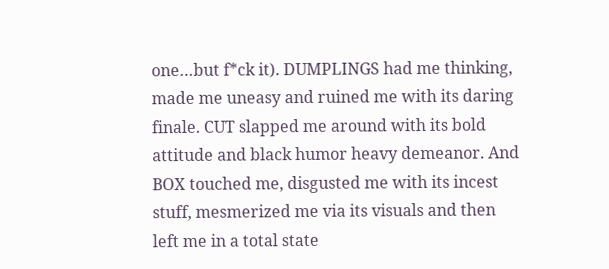one…but f*ck it). DUMPLINGS had me thinking, made me uneasy and ruined me with its daring finale. CUT slapped me around with its bold attitude and black humor heavy demeanor. And BOX touched me, disgusted me with its incest stuff, mesmerized me via its visuals and then left me in a total state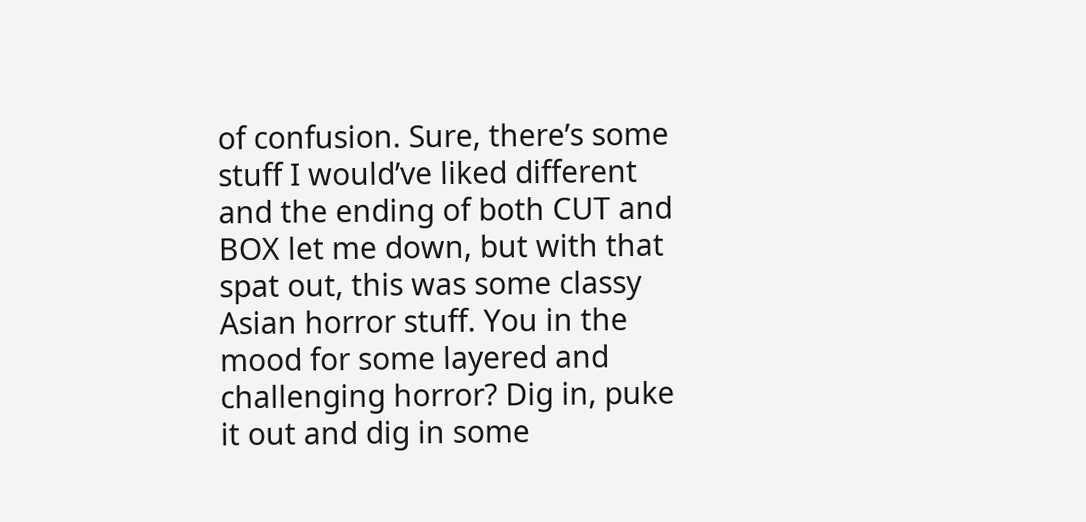of confusion. Sure, there’s some stuff I would’ve liked different and the ending of both CUT and BOX let me down, but with that spat out, this was some classy Asian horror stuff. You in the mood for some layered and challenging horror? Dig in, puke it out and dig in some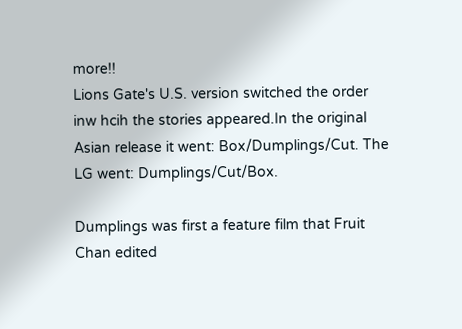more!!
Lions Gate's U.S. version switched the order inw hcih the stories appeared.In the original Asian release it went: Box/Dumplings/Cut. The LG went: Dumplings/Cut/Box.

Dumplings was first a feature film that Fruit Chan edited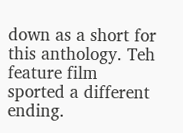down as a short for this anthology. Teh feature film sported a different ending.